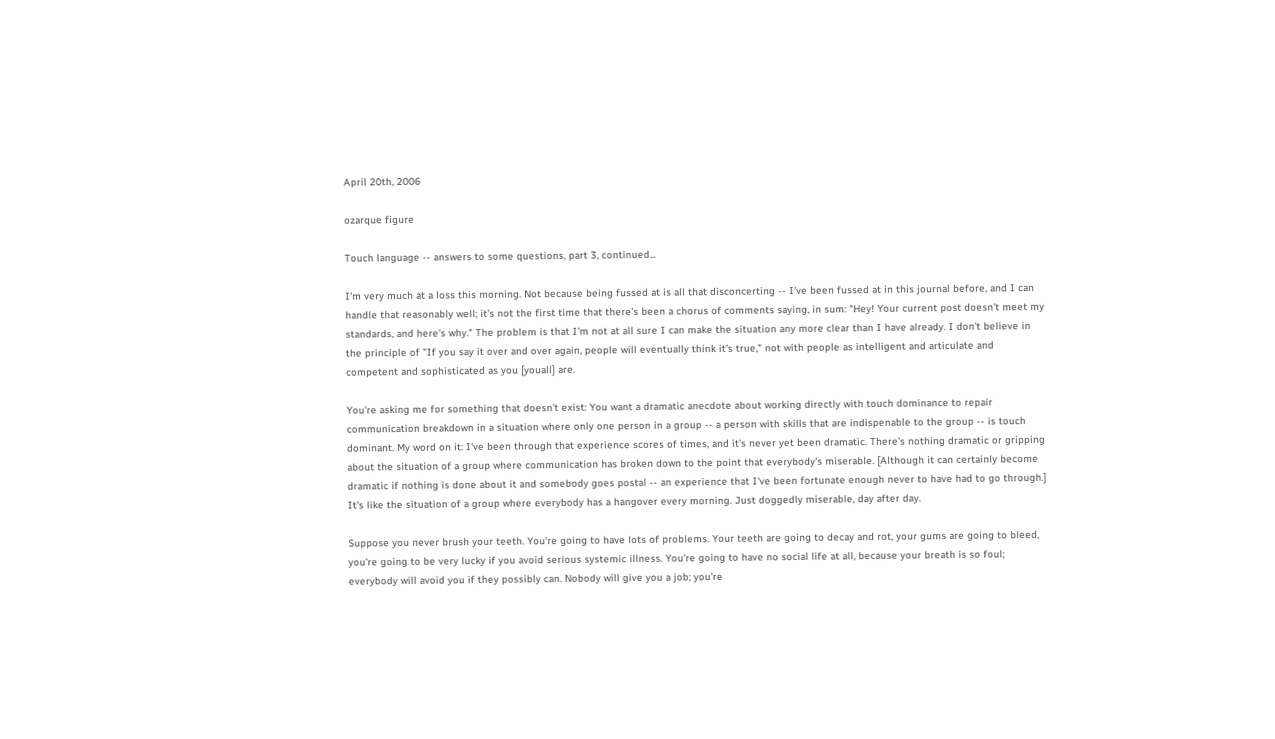April 20th, 2006

ozarque figure

Touch language -- answers to some questions, part 3, continued...

I'm very much at a loss this morning. Not because being fussed at is all that disconcerting -- I've been fussed at in this journal before, and I can handle that reasonably well; it's not the first time that there's been a chorus of comments saying, in sum: "Hey! Your current post doesn't meet my standards, and here's why." The problem is that I'm not at all sure I can make the situation any more clear than I have already. I don't believe in the principle of "If you say it over and over again, people will eventually think it's true," not with people as intelligent and articulate and competent and sophisticated as you [youall] are.

You're asking me for something that doesn't exist: You want a dramatic anecdote about working directly with touch dominance to repair communication breakdown in a situation where only one person in a group -- a person with skills that are indispenable to the group -- is touch dominant. My word on it: I've been through that experience scores of times, and it's never yet been dramatic. There's nothing dramatic or gripping about the situation of a group where communication has broken down to the point that everybody's miserable. [Although it can certainly become dramatic if nothing is done about it and somebody goes postal -- an experience that I've been fortunate enough never to have had to go through.] It's like the situation of a group where everybody has a hangover every morning. Just doggedly miserable, day after day.

Suppose you never brush your teeth. You're going to have lots of problems. Your teeth are going to decay and rot, your gums are going to bleed, you're going to be very lucky if you avoid serious systemic illness. You're going to have no social life at all, because your breath is so foul; everybody will avoid you if they possibly can. Nobody will give you a job; you're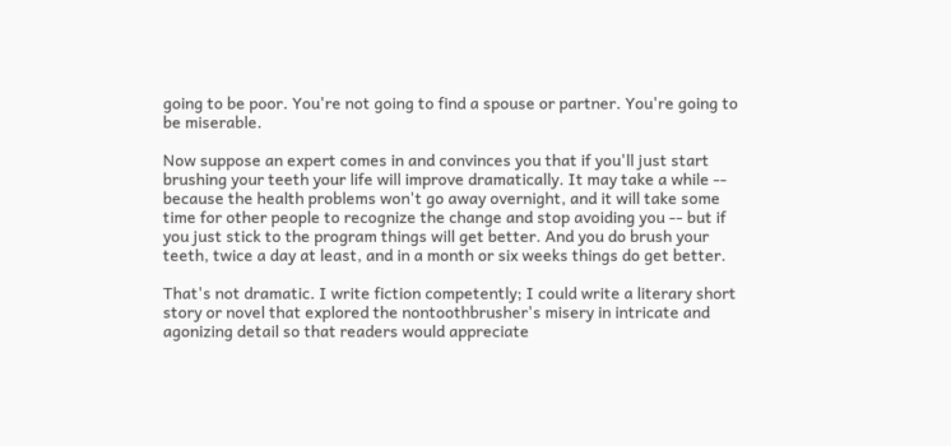going to be poor. You're not going to find a spouse or partner. You're going to be miserable.

Now suppose an expert comes in and convinces you that if you'll just start brushing your teeth your life will improve dramatically. It may take a while -- because the health problems won't go away overnight, and it will take some time for other people to recognize the change and stop avoiding you -- but if you just stick to the program things will get better. And you do brush your teeth, twice a day at least, and in a month or six weeks things do get better.

That's not dramatic. I write fiction competently; I could write a literary short story or novel that explored the nontoothbrusher's misery in intricate and agonizing detail so that readers would appreciate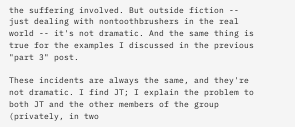the suffering involved. But outside fiction -- just dealing with nontoothbrushers in the real world -- it's not dramatic. And the same thing is true for the examples I discussed in the previous "part 3" post.

These incidents are always the same, and they're not dramatic. I find JT; I explain the problem to both JT and the other members of the group (privately, in two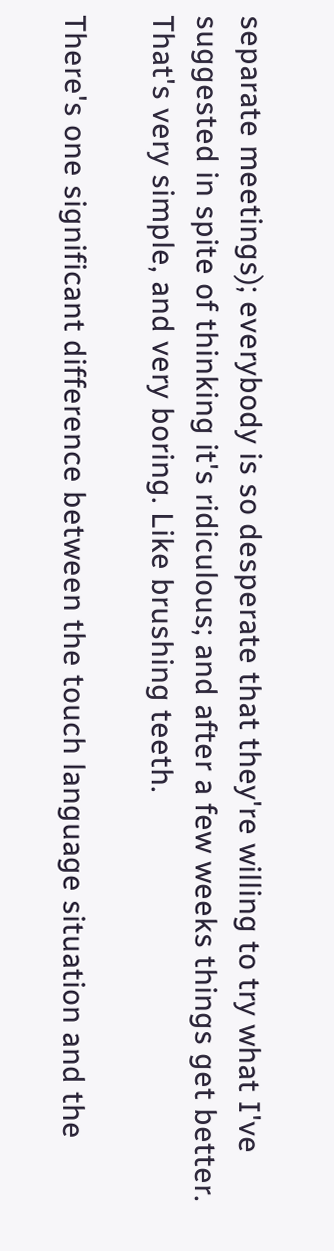separate meetings); everybody is so desperate that they're willing to try what I've suggested in spite of thinking it's ridiculous; and after a few weeks things get better. That's very simple, and very boring. Like brushing teeth.

There's one significant difference between the touch language situation and the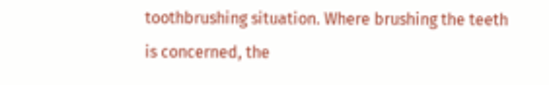toothbrushing situation. Where brushing the teeth is concerned, the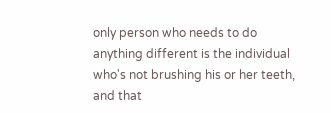only person who needs to do anything different is the individual who's not brushing his or her teeth, and that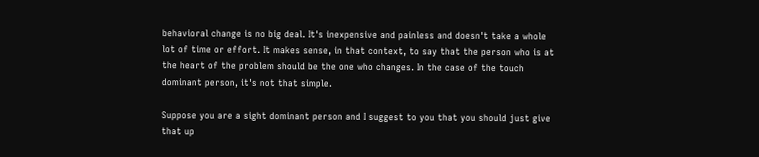behavioral change is no big deal. It's inexpensive and painless and doesn't take a whole lot of time or effort. It makes sense, in that context, to say that the person who is at the heart of the problem should be the one who changes. In the case of the touch dominant person, it's not that simple.

Suppose you are a sight dominant person and I suggest to you that you should just give that up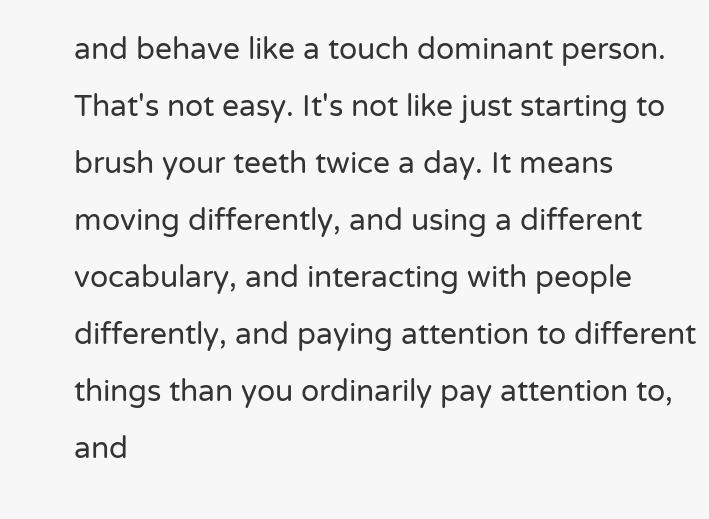and behave like a touch dominant person. That's not easy. It's not like just starting to brush your teeth twice a day. It means moving differently, and using a different vocabulary, and interacting with people differently, and paying attention to different things than you ordinarily pay attention to, and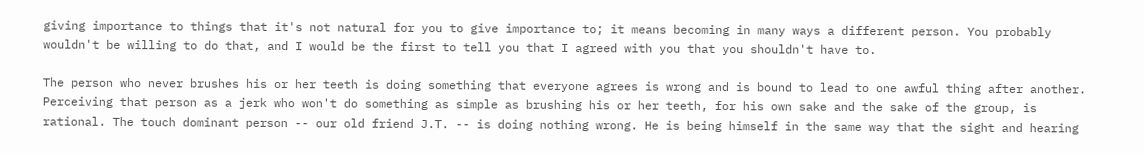giving importance to things that it's not natural for you to give importance to; it means becoming in many ways a different person. You probably wouldn't be willing to do that, and I would be the first to tell you that I agreed with you that you shouldn't have to.

The person who never brushes his or her teeth is doing something that everyone agrees is wrong and is bound to lead to one awful thing after another. Perceiving that person as a jerk who won't do something as simple as brushing his or her teeth, for his own sake and the sake of the group, is rational. The touch dominant person -- our old friend J.T. -- is doing nothing wrong. He is being himself in the same way that the sight and hearing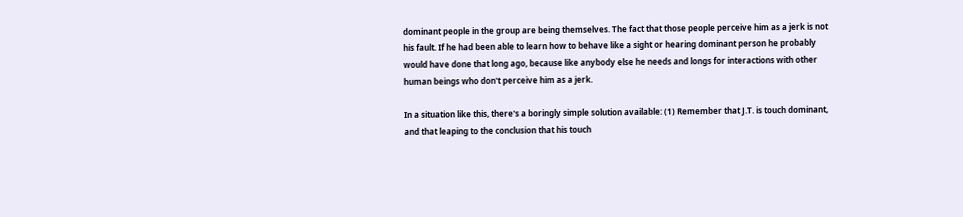dominant people in the group are being themselves. The fact that those people perceive him as a jerk is not his fault. If he had been able to learn how to behave like a sight or hearing dominant person he probably would have done that long ago, because like anybody else he needs and longs for interactions with other human beings who don't perceive him as a jerk.

In a situation like this, there's a boringly simple solution available: (1) Remember that J.T. is touch dominant, and that leaping to the conclusion that his touch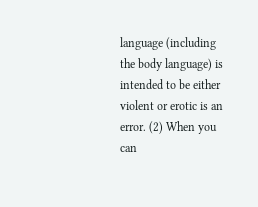language (including the body language) is intended to be either violent or erotic is an error. (2) When you can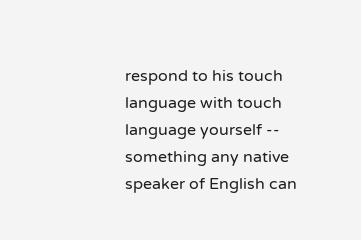respond to his touch language with touch language yourself -- something any native speaker of English can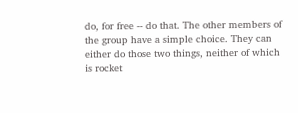do, for free -- do that. The other members of the group have a simple choice. They can either do those two things, neither of which is rocket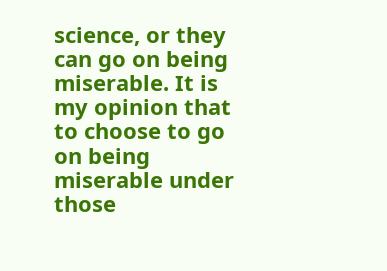science, or they can go on being miserable. It is my opinion that to choose to go on being miserable under those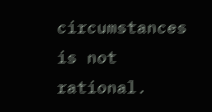circumstances is not rational.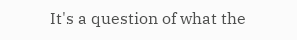It's a question of what the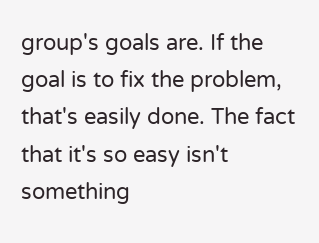group's goals are. If the goal is to fix the problem, that's easily done. The fact that it's so easy isn't something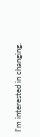I'm interested in changing.